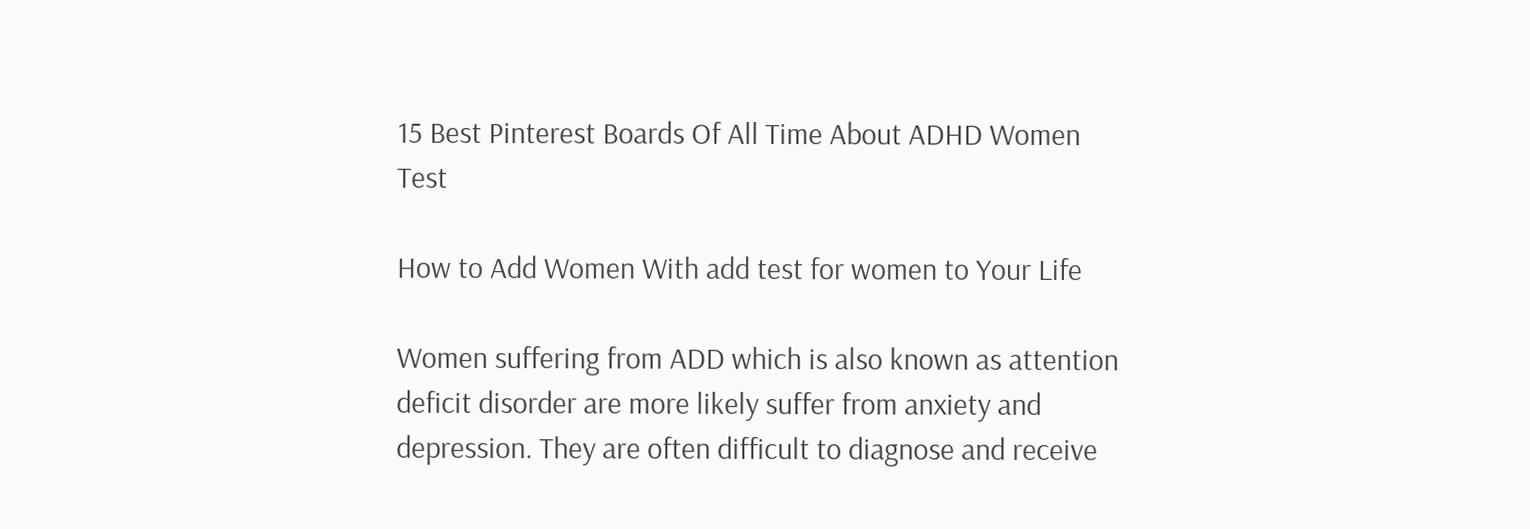15 Best Pinterest Boards Of All Time About ADHD Women Test

How to Add Women With add test for women to Your Life

Women suffering from ADD which is also known as attention deficit disorder are more likely suffer from anxiety and depression. They are often difficult to diagnose and receive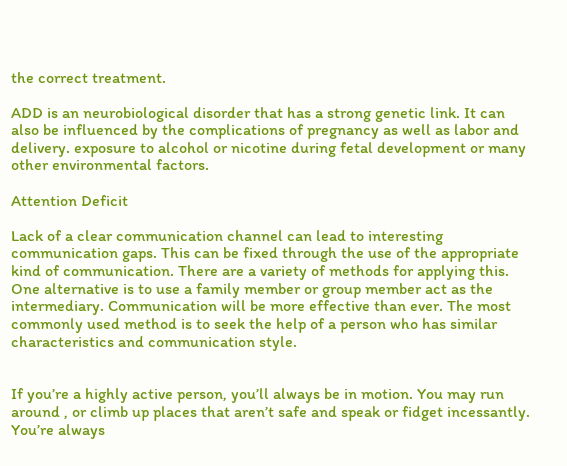the correct treatment.

ADD is an neurobiological disorder that has a strong genetic link. It can also be influenced by the complications of pregnancy as well as labor and delivery. exposure to alcohol or nicotine during fetal development or many other environmental factors.

Attention Deficit

Lack of a clear communication channel can lead to interesting communication gaps. This can be fixed through the use of the appropriate kind of communication. There are a variety of methods for applying this. One alternative is to use a family member or group member act as the intermediary. Communication will be more effective than ever. The most commonly used method is to seek the help of a person who has similar characteristics and communication style.


If you’re a highly active person, you’ll always be in motion. You may run around , or climb up places that aren’t safe and speak or fidget incessantly. You’re always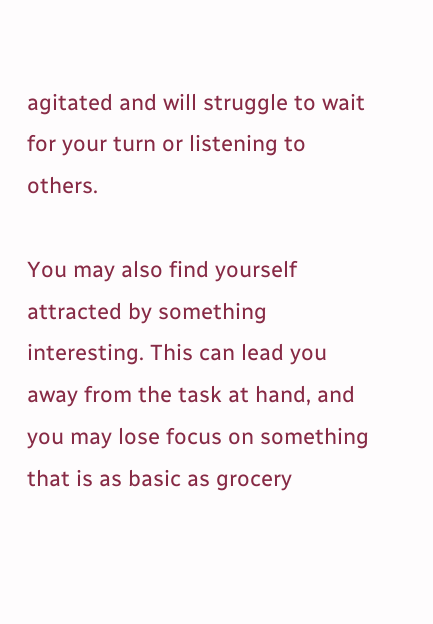agitated and will struggle to wait for your turn or listening to others.

You may also find yourself attracted by something interesting. This can lead you away from the task at hand, and you may lose focus on something that is as basic as grocery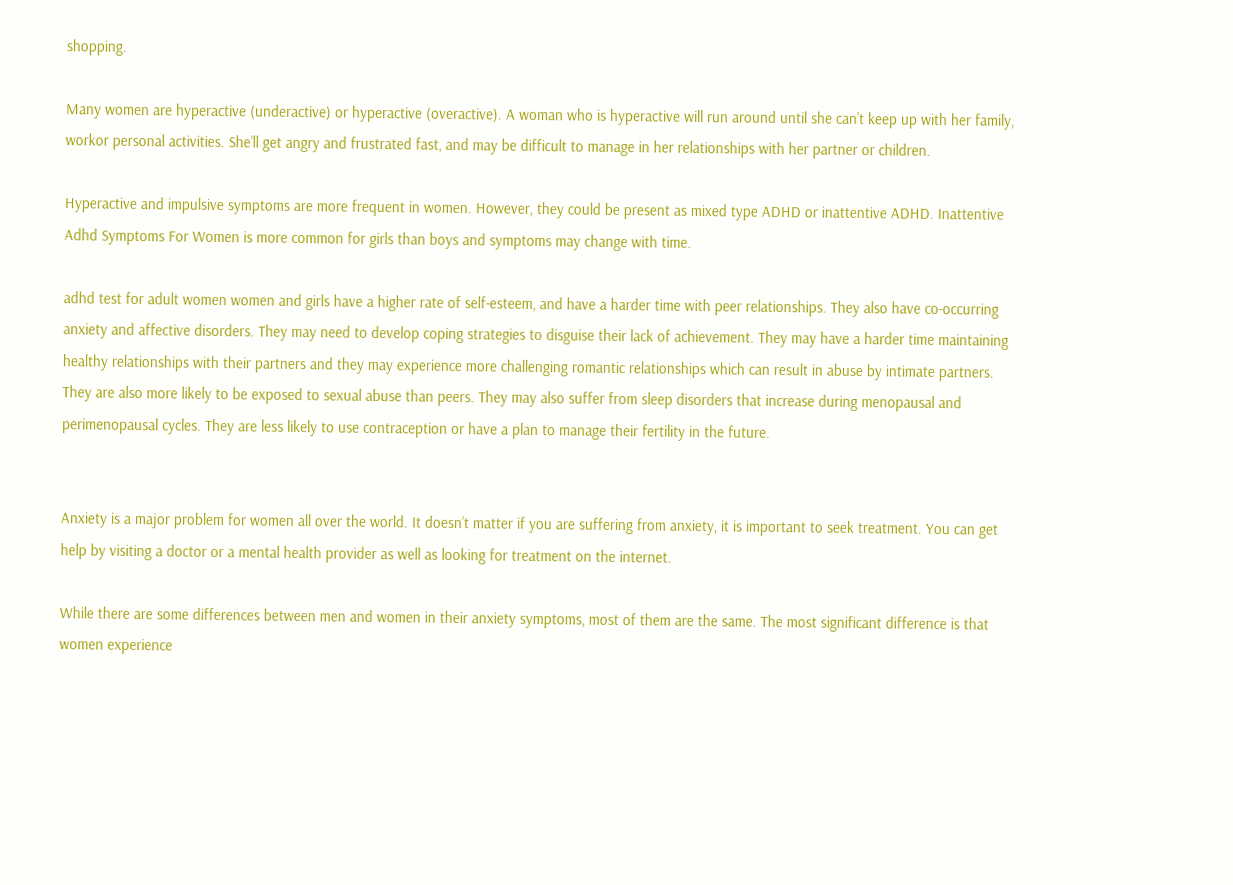shopping.

Many women are hyperactive (underactive) or hyperactive (overactive). A woman who is hyperactive will run around until she can’t keep up with her family, workor personal activities. She’ll get angry and frustrated fast, and may be difficult to manage in her relationships with her partner or children.

Hyperactive and impulsive symptoms are more frequent in women. However, they could be present as mixed type ADHD or inattentive ADHD. Inattentive Adhd Symptoms For Women is more common for girls than boys and symptoms may change with time.

adhd test for adult women women and girls have a higher rate of self-esteem, and have a harder time with peer relationships. They also have co-occurring anxiety and affective disorders. They may need to develop coping strategies to disguise their lack of achievement. They may have a harder time maintaining healthy relationships with their partners and they may experience more challenging romantic relationships which can result in abuse by intimate partners. They are also more likely to be exposed to sexual abuse than peers. They may also suffer from sleep disorders that increase during menopausal and perimenopausal cycles. They are less likely to use contraception or have a plan to manage their fertility in the future.


Anxiety is a major problem for women all over the world. It doesn’t matter if you are suffering from anxiety, it is important to seek treatment. You can get help by visiting a doctor or a mental health provider as well as looking for treatment on the internet.

While there are some differences between men and women in their anxiety symptoms, most of them are the same. The most significant difference is that women experience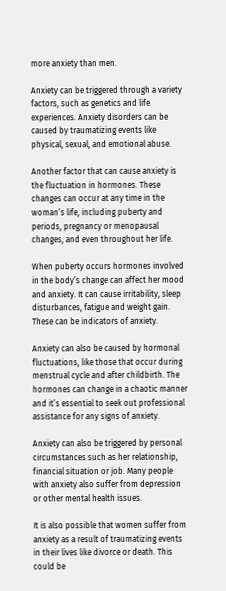more anxiety than men.

Anxiety can be triggered through a variety factors, such as genetics and life experiences. Anxiety disorders can be caused by traumatizing events like physical, sexual, and emotional abuse.

Another factor that can cause anxiety is the fluctuation in hormones. These changes can occur at any time in the woman’s life, including puberty and periods, pregnancy or menopausal changes, and even throughout her life.

When puberty occurs hormones involved in the body’s change can affect her mood and anxiety. It can cause irritability, sleep disturbances, fatigue and weight gain. These can be indicators of anxiety.

Anxiety can also be caused by hormonal fluctuations, like those that occur during menstrual cycle and after childbirth. The hormones can change in a chaotic manner and it’s essential to seek out professional assistance for any signs of anxiety.

Anxiety can also be triggered by personal circumstances such as her relationship, financial situation or job. Many people with anxiety also suffer from depression or other mental health issues.

It is also possible that women suffer from anxiety as a result of traumatizing events in their lives like divorce or death. This could be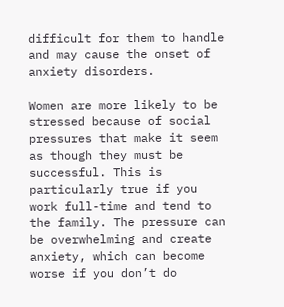difficult for them to handle and may cause the onset of anxiety disorders.

Women are more likely to be stressed because of social pressures that make it seem as though they must be successful. This is particularly true if you work full-time and tend to the family. The pressure can be overwhelming and create anxiety, which can become worse if you don’t do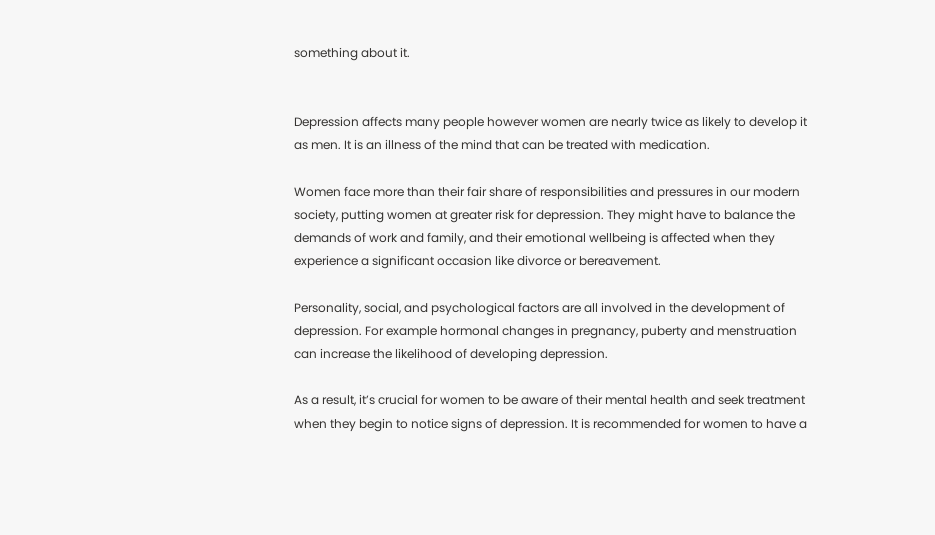something about it.


Depression affects many people however women are nearly twice as likely to develop it as men. It is an illness of the mind that can be treated with medication.

Women face more than their fair share of responsibilities and pressures in our modern society, putting women at greater risk for depression. They might have to balance the demands of work and family, and their emotional wellbeing is affected when they experience a significant occasion like divorce or bereavement.

Personality, social, and psychological factors are all involved in the development of depression. For example hormonal changes in pregnancy, puberty and menstruation can increase the likelihood of developing depression.

As a result, it’s crucial for women to be aware of their mental health and seek treatment when they begin to notice signs of depression. It is recommended for women to have a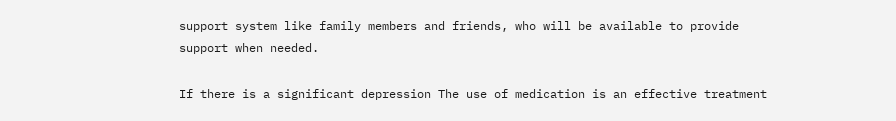support system like family members and friends, who will be available to provide support when needed.

If there is a significant depression The use of medication is an effective treatment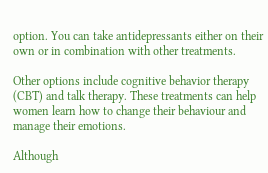option. You can take antidepressants either on their own or in combination with other treatments.

Other options include cognitive behavior therapy (CBT) and talk therapy. These treatments can help women learn how to change their behaviour and manage their emotions.

Although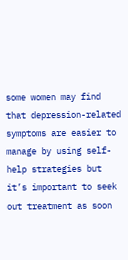some women may find that depression-related symptoms are easier to manage by using self-help strategies but it’s important to seek out treatment as soon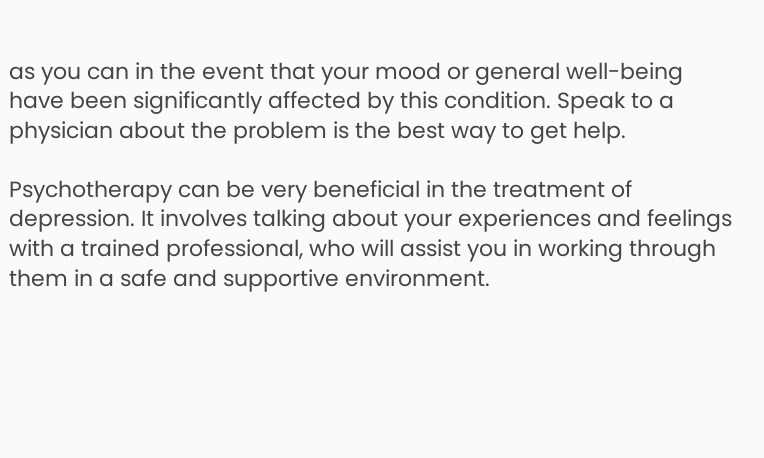as you can in the event that your mood or general well-being have been significantly affected by this condition. Speak to a physician about the problem is the best way to get help.

Psychotherapy can be very beneficial in the treatment of depression. It involves talking about your experiences and feelings with a trained professional, who will assist you in working through them in a safe and supportive environment.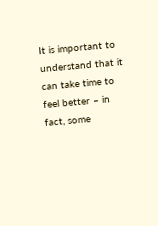It is important to understand that it can take time to feel better – in fact, some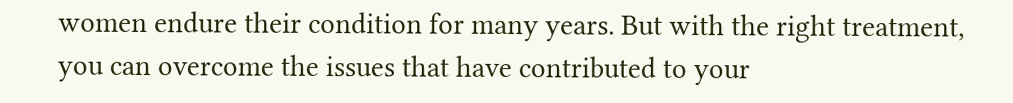women endure their condition for many years. But with the right treatment, you can overcome the issues that have contributed to your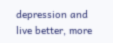depression and live better, more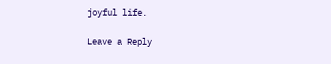joyful life.

Leave a Reply